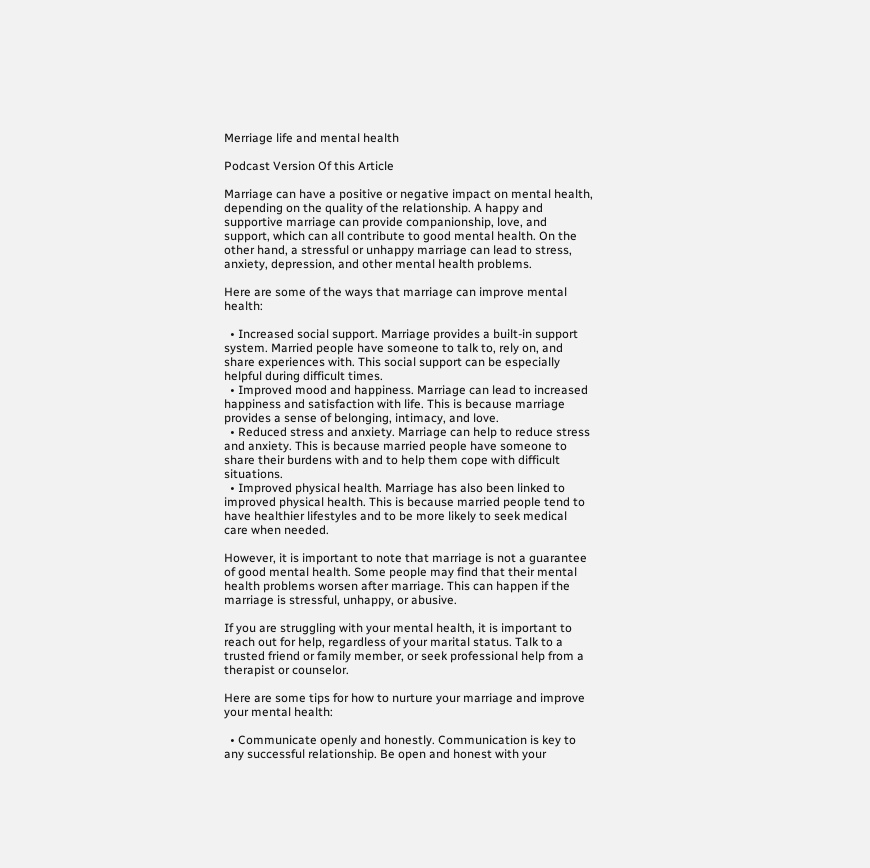Merriage life and mental health

Podcast Version Of this Article

Marriage can have a positive or negative impact on mental health, depending on the quality of the relationship. A happy and supportive marriage can provide companionship, love, and support, which can all contribute to good mental health. On the other hand, a stressful or unhappy marriage can lead to stress, anxiety, depression, and other mental health problems.

Here are some of the ways that marriage can improve mental health:

  • Increased social support. Marriage provides a built-in support system. Married people have someone to talk to, rely on, and share experiences with. This social support can be especially helpful during difficult times.
  • Improved mood and happiness. Marriage can lead to increased happiness and satisfaction with life. This is because marriage provides a sense of belonging, intimacy, and love.
  • Reduced stress and anxiety. Marriage can help to reduce stress and anxiety. This is because married people have someone to share their burdens with and to help them cope with difficult situations.
  • Improved physical health. Marriage has also been linked to improved physical health. This is because married people tend to have healthier lifestyles and to be more likely to seek medical care when needed.

However, it is important to note that marriage is not a guarantee of good mental health. Some people may find that their mental health problems worsen after marriage. This can happen if the marriage is stressful, unhappy, or abusive.

If you are struggling with your mental health, it is important to reach out for help, regardless of your marital status. Talk to a trusted friend or family member, or seek professional help from a therapist or counselor.

Here are some tips for how to nurture your marriage and improve your mental health:

  • Communicate openly and honestly. Communication is key to any successful relationship. Be open and honest with your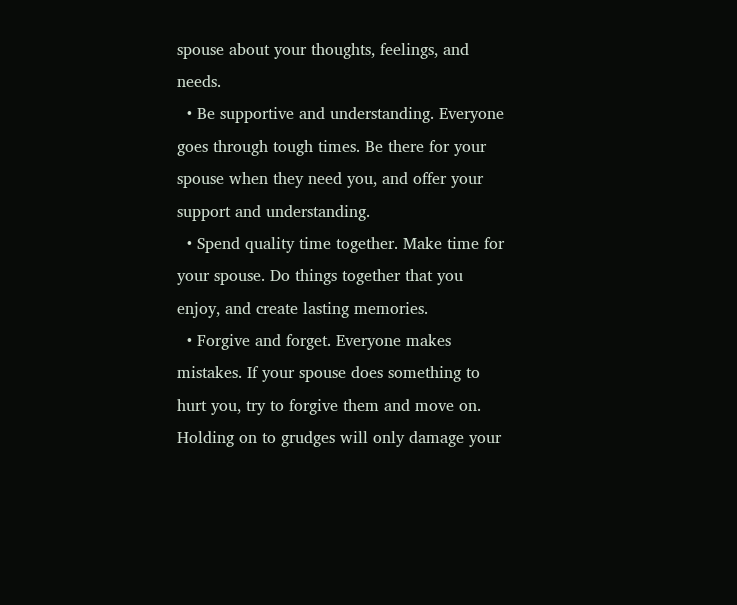spouse about your thoughts, feelings, and needs.
  • Be supportive and understanding. Everyone goes through tough times. Be there for your spouse when they need you, and offer your support and understanding.
  • Spend quality time together. Make time for your spouse. Do things together that you enjoy, and create lasting memories.
  • Forgive and forget. Everyone makes mistakes. If your spouse does something to hurt you, try to forgive them and move on. Holding on to grudges will only damage your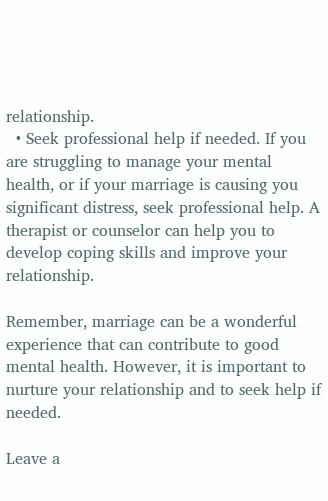relationship.
  • Seek professional help if needed. If you are struggling to manage your mental health, or if your marriage is causing you significant distress, seek professional help. A therapist or counselor can help you to develop coping skills and improve your relationship.

Remember, marriage can be a wonderful experience that can contribute to good mental health. However, it is important to nurture your relationship and to seek help if needed.

Leave a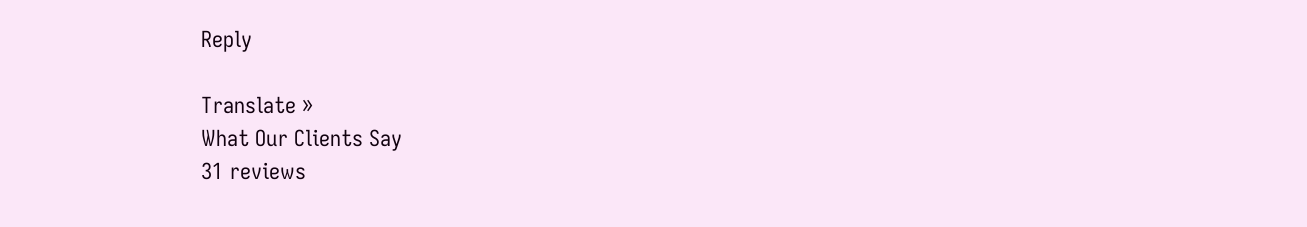Reply

Translate »
What Our Clients Say
31 reviews